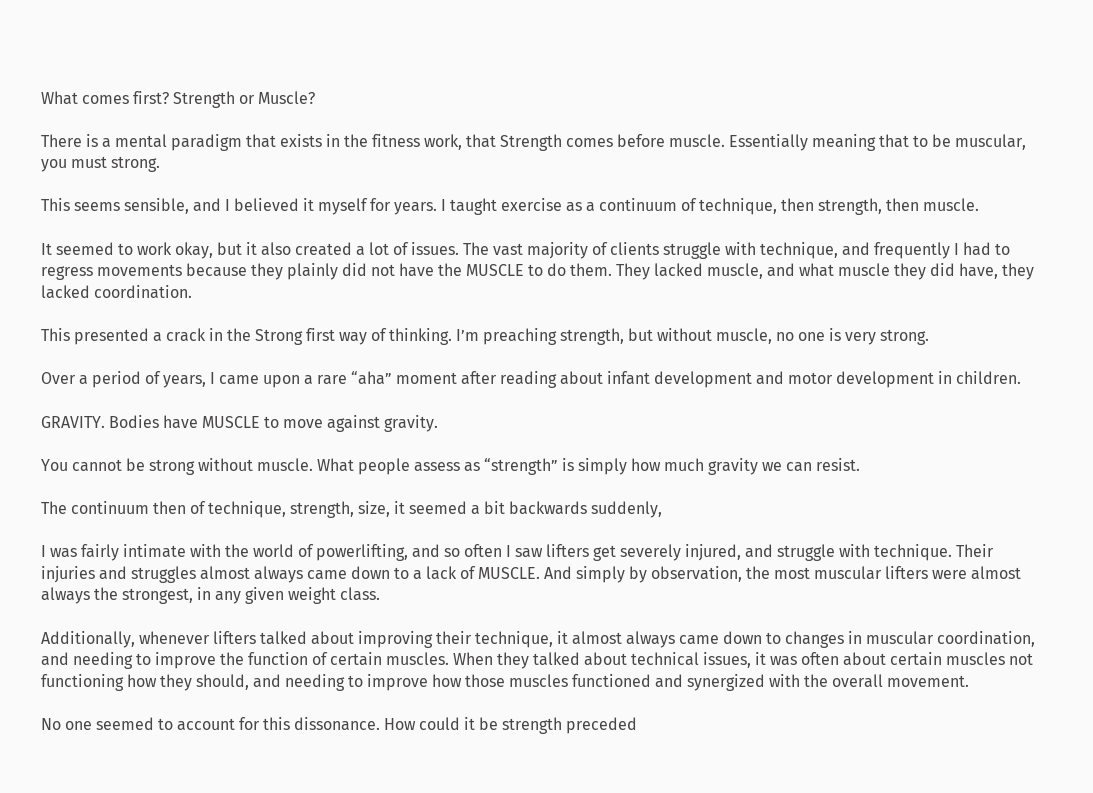What comes first? Strength or Muscle?

There is a mental paradigm that exists in the fitness work, that Strength comes before muscle. Essentially meaning that to be muscular, you must strong.

This seems sensible, and I believed it myself for years. I taught exercise as a continuum of technique, then strength, then muscle.

It seemed to work okay, but it also created a lot of issues. The vast majority of clients struggle with technique, and frequently I had to regress movements because they plainly did not have the MUSCLE to do them. They lacked muscle, and what muscle they did have, they lacked coordination.

This presented a crack in the Strong first way of thinking. I’m preaching strength, but without muscle, no one is very strong.

Over a period of years, I came upon a rare “aha” moment after reading about infant development and motor development in children.

GRAVITY. Bodies have MUSCLE to move against gravity.

You cannot be strong without muscle. What people assess as “strength” is simply how much gravity we can resist.

The continuum then of technique, strength, size, it seemed a bit backwards suddenly,

I was fairly intimate with the world of powerlifting, and so often I saw lifters get severely injured, and struggle with technique. Their injuries and struggles almost always came down to a lack of MUSCLE. And simply by observation, the most muscular lifters were almost always the strongest, in any given weight class.

Additionally, whenever lifters talked about improving their technique, it almost always came down to changes in muscular coordination, and needing to improve the function of certain muscles. When they talked about technical issues, it was often about certain muscles not functioning how they should, and needing to improve how those muscles functioned and synergized with the overall movement.

No one seemed to account for this dissonance. How could it be strength preceded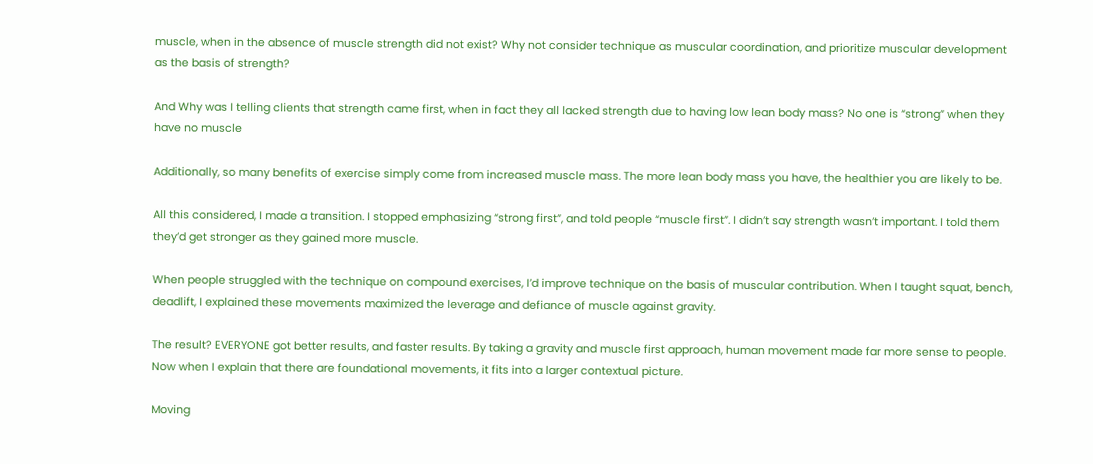muscle, when in the absence of muscle strength did not exist? Why not consider technique as muscular coordination, and prioritize muscular development as the basis of strength?

And Why was I telling clients that strength came first, when in fact they all lacked strength due to having low lean body mass? No one is “strong” when they have no muscle

Additionally, so many benefits of exercise simply come from increased muscle mass. The more lean body mass you have, the healthier you are likely to be.

All this considered, I made a transition. I stopped emphasizing “strong first”, and told people “muscle first”. I didn’t say strength wasn’t important. I told them they’d get stronger as they gained more muscle.

When people struggled with the technique on compound exercises, I’d improve technique on the basis of muscular contribution. When I taught squat, bench, deadlift, I explained these movements maximized the leverage and defiance of muscle against gravity.

The result? EVERYONE got better results, and faster results. By taking a gravity and muscle first approach, human movement made far more sense to people. Now when I explain that there are foundational movements, it fits into a larger contextual picture.

Moving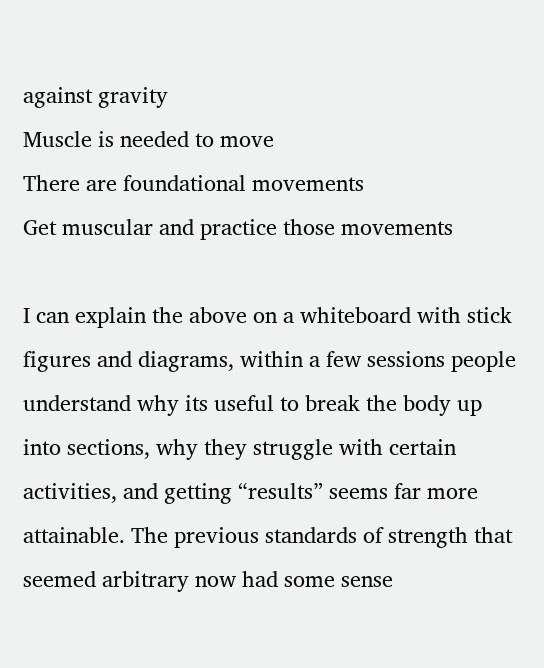against gravity
Muscle is needed to move
There are foundational movements
Get muscular and practice those movements

I can explain the above on a whiteboard with stick figures and diagrams, within a few sessions people understand why its useful to break the body up into sections, why they struggle with certain activities, and getting “results” seems far more attainable. The previous standards of strength that seemed arbitrary now had some sense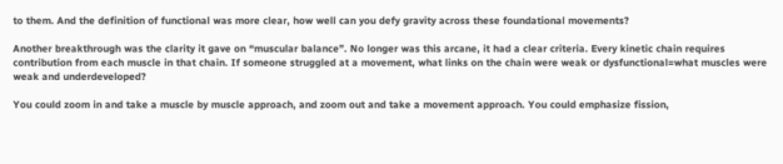to them. And the definition of functional was more clear, how well can you defy gravity across these foundational movements?

Another breakthrough was the clarity it gave on “muscular balance”. No longer was this arcane, it had a clear criteria. Every kinetic chain requires contribution from each muscle in that chain. If someone struggled at a movement, what links on the chain were weak or dysfunctional=what muscles were weak and underdeveloped?

You could zoom in and take a muscle by muscle approach, and zoom out and take a movement approach. You could emphasize fission,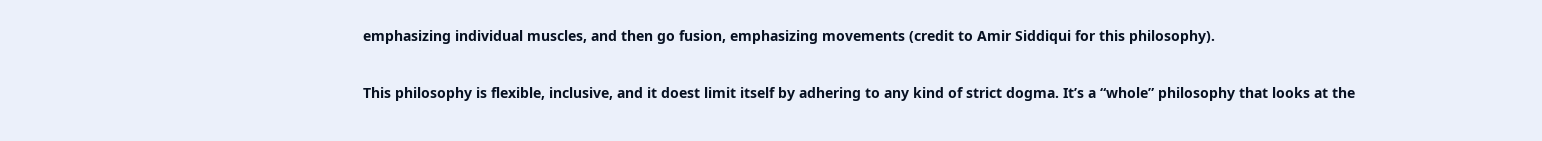emphasizing individual muscles, and then go fusion, emphasizing movements (credit to Amir Siddiqui for this philosophy).

This philosophy is flexible, inclusive, and it doest limit itself by adhering to any kind of strict dogma. It’s a “whole” philosophy that looks at the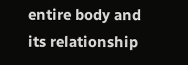entire body and its relationship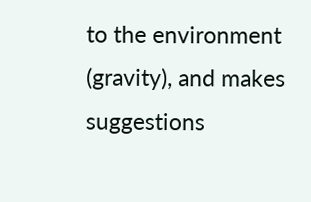to the environment (gravity), and makes suggestions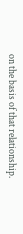on the basis of that relationship.